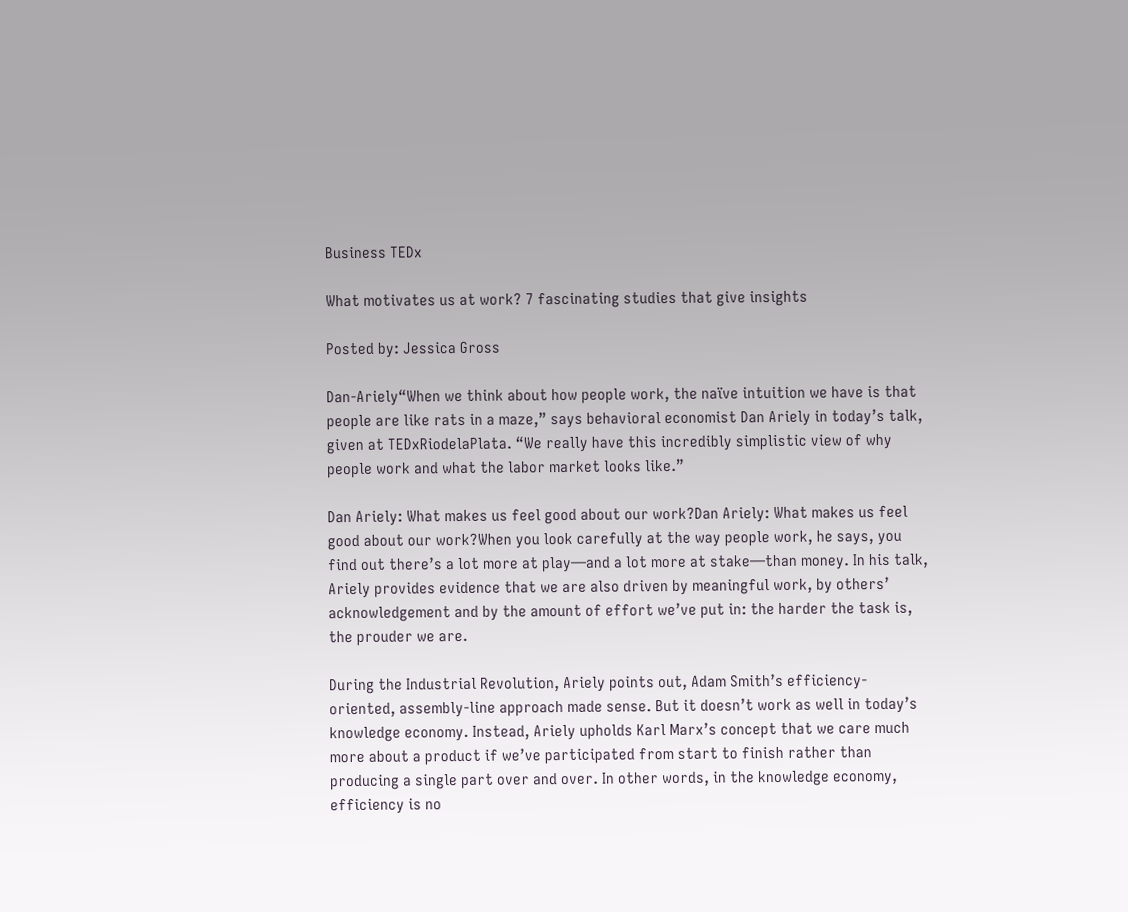Business TEDx

What motivates us at work? 7 fascinating studies that give insights

Posted by: Jessica Gross

Dan-Ariely“When we think about how people work, the naïve intuition we have is that people are like rats in a maze,” says behavioral economist Dan Ariely in today’s talk, given at TEDxRiodelaPlata. “We really have this incredibly simplistic view of why people work and what the labor market looks like.”

Dan Ariely: What makes us feel good about our work?Dan Ariely: What makes us feel good about our work?When you look carefully at the way people work, he says, you find out there’s a lot more at play—and a lot more at stake—than money. In his talk, Ariely provides evidence that we are also driven by meaningful work, by others’ acknowledgement and by the amount of effort we’ve put in: the harder the task is, the prouder we are.

During the Industrial Revolution, Ariely points out, Adam Smith’s efficiency-oriented, assembly-line approach made sense. But it doesn’t work as well in today’s knowledge economy. Instead, Ariely upholds Karl Marx’s concept that we care much more about a product if we’ve participated from start to finish rather than producing a single part over and over. In other words, in the knowledge economy, efficiency is no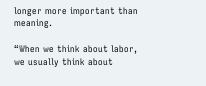longer more important than meaning.

“When we think about labor, we usually think about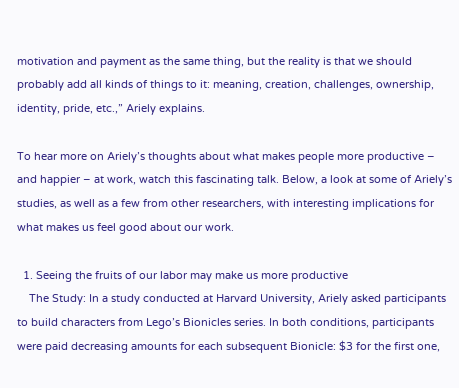motivation and payment as the same thing, but the reality is that we should probably add all kinds of things to it: meaning, creation, challenges, ownership, identity, pride, etc.,” Ariely explains.

To hear more on Ariely’s thoughts about what makes people more productive – and happier – at work, watch this fascinating talk. Below, a look at some of Ariely’s studies, as well as a few from other researchers, with interesting implications for what makes us feel good about our work.

  1. Seeing the fruits of our labor may make us more productive
    The Study: In a study conducted at Harvard University, Ariely asked participants to build characters from Lego’s Bionicles series. In both conditions, participants were paid decreasing amounts for each subsequent Bionicle: $3 for the first one,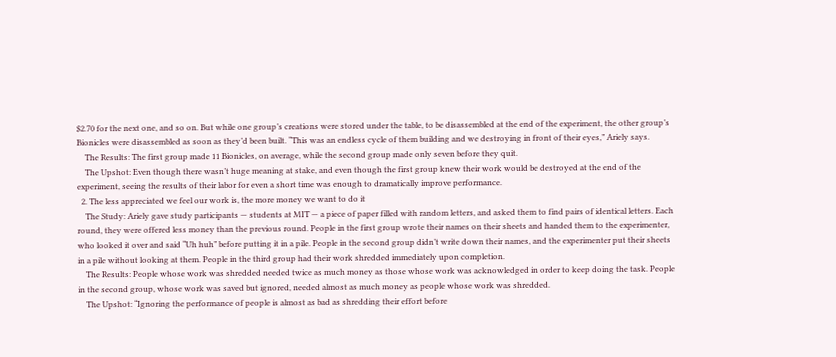$2.70 for the next one, and so on. But while one group’s creations were stored under the table, to be disassembled at the end of the experiment, the other group’s Bionicles were disassembled as soon as they’d been built. “This was an endless cycle of them building and we destroying in front of their eyes,” Ariely says.
    The Results: The first group made 11 Bionicles, on average, while the second group made only seven before they quit.
    The Upshot: Even though there wasn’t huge meaning at stake, and even though the first group knew their work would be destroyed at the end of the experiment, seeing the results of their labor for even a short time was enough to dramatically improve performance.
  2. The less appreciated we feel our work is, the more money we want to do it
    The Study: Ariely gave study participants — students at MIT — a piece of paper filled with random letters, and asked them to find pairs of identical letters. Each round, they were offered less money than the previous round. People in the first group wrote their names on their sheets and handed them to the experimenter, who looked it over and said “Uh huh” before putting it in a pile. People in the second group didn’t write down their names, and the experimenter put their sheets in a pile without looking at them. People in the third group had their work shredded immediately upon completion.
    The Results: People whose work was shredded needed twice as much money as those whose work was acknowledged in order to keep doing the task. People in the second group, whose work was saved but ignored, needed almost as much money as people whose work was shredded.
    The Upshot: “Ignoring the performance of people is almost as bad as shredding their effort before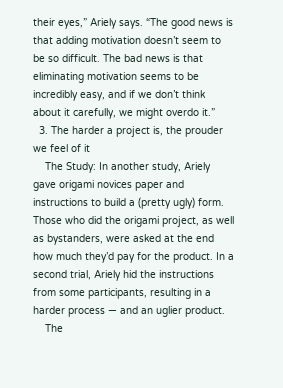their eyes,” Ariely says. “The good news is that adding motivation doesn’t seem to be so difficult. The bad news is that eliminating motivation seems to be incredibly easy, and if we don’t think about it carefully, we might overdo it.”
  3. The harder a project is, the prouder we feel of it
    The Study: In another study, Ariely gave origami novices paper and instructions to build a (pretty ugly) form. Those who did the origami project, as well as bystanders, were asked at the end how much they’d pay for the product. In a second trial, Ariely hid the instructions from some participants, resulting in a harder process — and an uglier product.
    The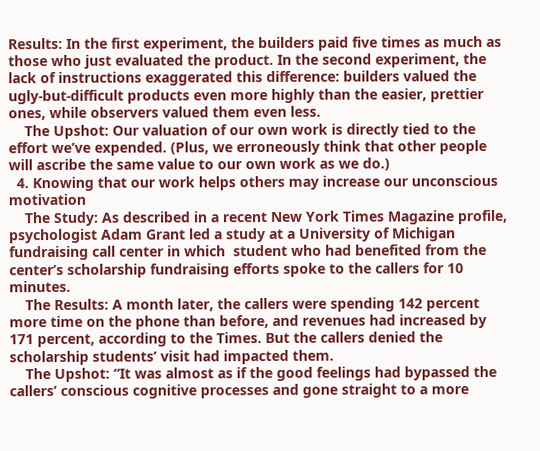Results: In the first experiment, the builders paid five times as much as those who just evaluated the product. In the second experiment, the lack of instructions exaggerated this difference: builders valued the ugly-but-difficult products even more highly than the easier, prettier ones, while observers valued them even less.
    The Upshot: Our valuation of our own work is directly tied to the effort we’ve expended. (Plus, we erroneously think that other people will ascribe the same value to our own work as we do.)
  4. Knowing that our work helps others may increase our unconscious motivation
    The Study: As described in a recent New York Times Magazine profile, psychologist Adam Grant led a study at a University of Michigan fundraising call center in which  student who had benefited from the center’s scholarship fundraising efforts spoke to the callers for 10 minutes.
    The Results: A month later, the callers were spending 142 percent more time on the phone than before, and revenues had increased by 171 percent, according to the Times. But the callers denied the scholarship students’ visit had impacted them.
    The Upshot: “It was almost as if the good feelings had bypassed the callers’ conscious cognitive processes and gone straight to a more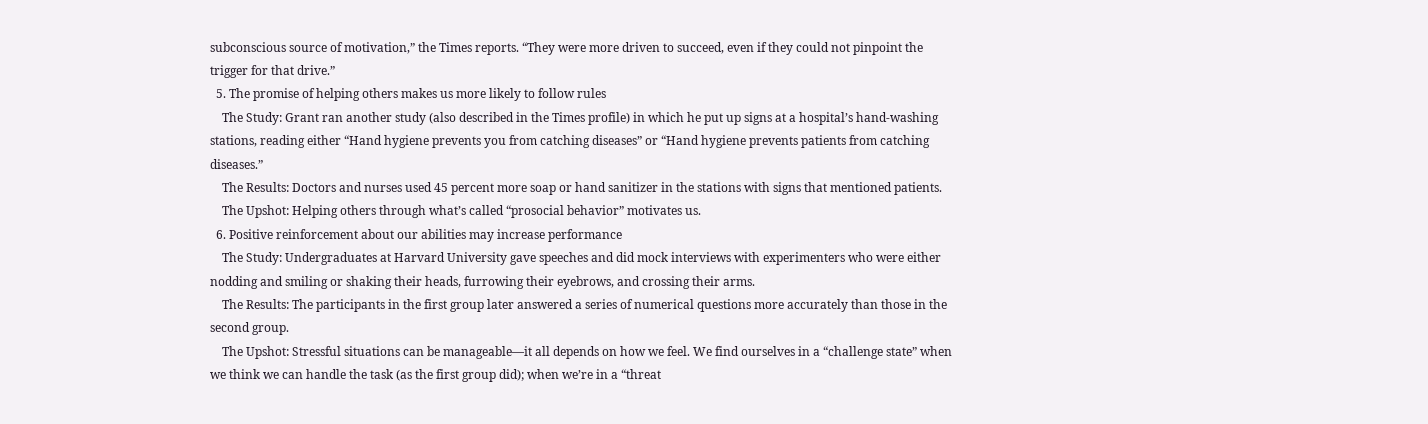subconscious source of motivation,” the Times reports. “They were more driven to succeed, even if they could not pinpoint the trigger for that drive.”
  5. The promise of helping others makes us more likely to follow rules
    The Study: Grant ran another study (also described in the Times profile) in which he put up signs at a hospital’s hand-washing stations, reading either “Hand hygiene prevents you from catching diseases” or “Hand hygiene prevents patients from catching diseases.”
    The Results: Doctors and nurses used 45 percent more soap or hand sanitizer in the stations with signs that mentioned patients.
    The Upshot: Helping others through what’s called “prosocial behavior” motivates us.
  6. Positive reinforcement about our abilities may increase performance
    The Study: Undergraduates at Harvard University gave speeches and did mock interviews with experimenters who were either nodding and smiling or shaking their heads, furrowing their eyebrows, and crossing their arms.
    The Results: The participants in the first group later answered a series of numerical questions more accurately than those in the second group.
    The Upshot: Stressful situations can be manageable—it all depends on how we feel. We find ourselves in a “challenge state” when we think we can handle the task (as the first group did); when we’re in a “threat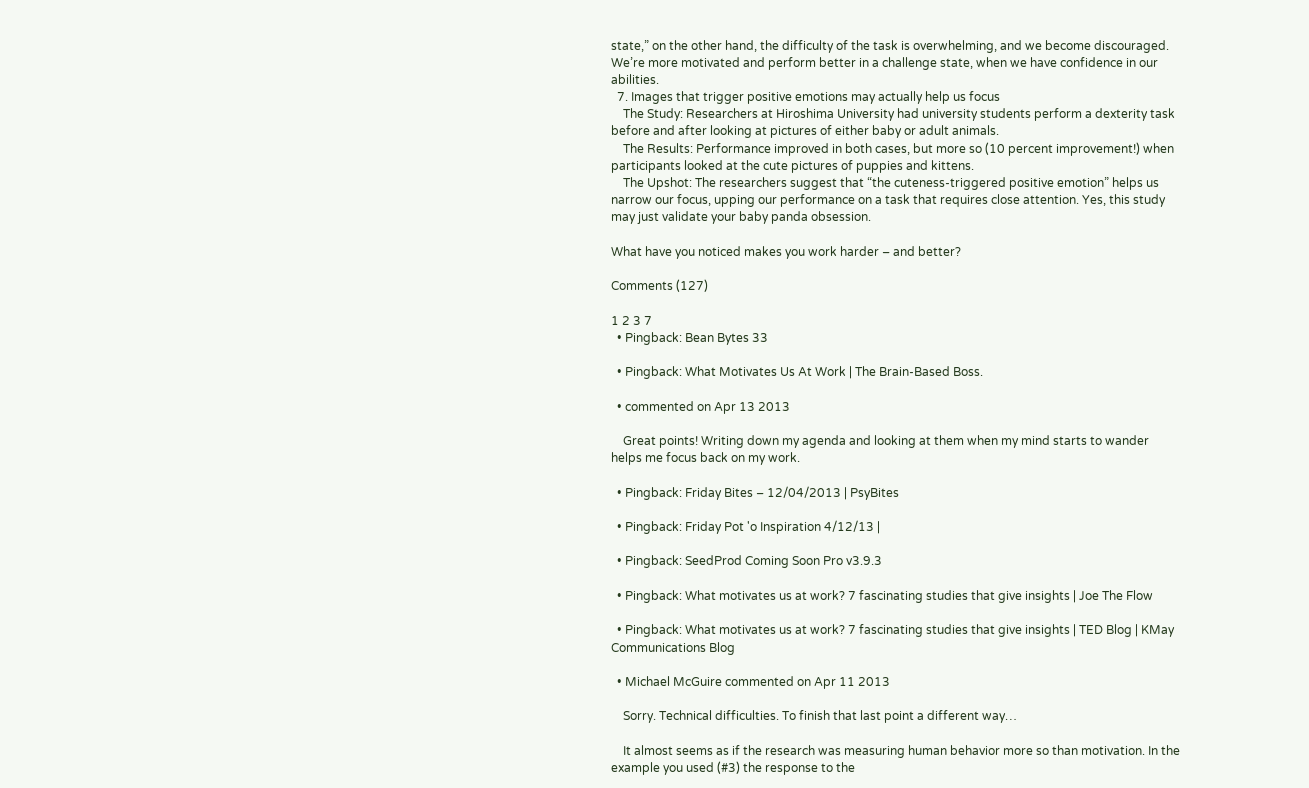state,” on the other hand, the difficulty of the task is overwhelming, and we become discouraged. We’re more motivated and perform better in a challenge state, when we have confidence in our abilities.
  7. Images that trigger positive emotions may actually help us focus
    The Study: Researchers at Hiroshima University had university students perform a dexterity task before and after looking at pictures of either baby or adult animals.
    The Results: Performance improved in both cases, but more so (10 percent improvement!) when participants looked at the cute pictures of puppies and kittens.
    The Upshot: The researchers suggest that “the cuteness-triggered positive emotion” helps us narrow our focus, upping our performance on a task that requires close attention. Yes, this study may just validate your baby panda obsession.

What have you noticed makes you work harder – and better?

Comments (127)

1 2 3 7
  • Pingback: Bean Bytes 33

  • Pingback: What Motivates Us At Work | The Brain-Based Boss.

  • commented on Apr 13 2013

    Great points! Writing down my agenda and looking at them when my mind starts to wander helps me focus back on my work.

  • Pingback: Friday Bites – 12/04/2013 | PsyBites

  • Pingback: Friday Pot 'o Inspiration 4/12/13 |

  • Pingback: SeedProd Coming Soon Pro v3.9.3

  • Pingback: What motivates us at work? 7 fascinating studies that give insights | Joe The Flow

  • Pingback: What motivates us at work? 7 fascinating studies that give insights | TED Blog | KMay Communications Blog

  • Michael McGuire commented on Apr 11 2013

    Sorry. Technical difficulties. To finish that last point a different way…

    It almost seems as if the research was measuring human behavior more so than motivation. In the example you used (#3) the response to the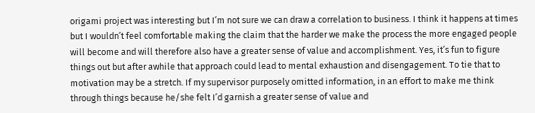origami project was interesting but I’m not sure we can draw a correlation to business. I think it happens at times but I wouldn’t feel comfortable making the claim that the harder we make the process the more engaged people will become and will therefore also have a greater sense of value and accomplishment. Yes, it’s fun to figure things out but after awhile that approach could lead to mental exhaustion and disengagement. To tie that to motivation may be a stretch. If my supervisor purposely omitted information, in an effort to make me think through things because he/she felt I’d garnish a greater sense of value and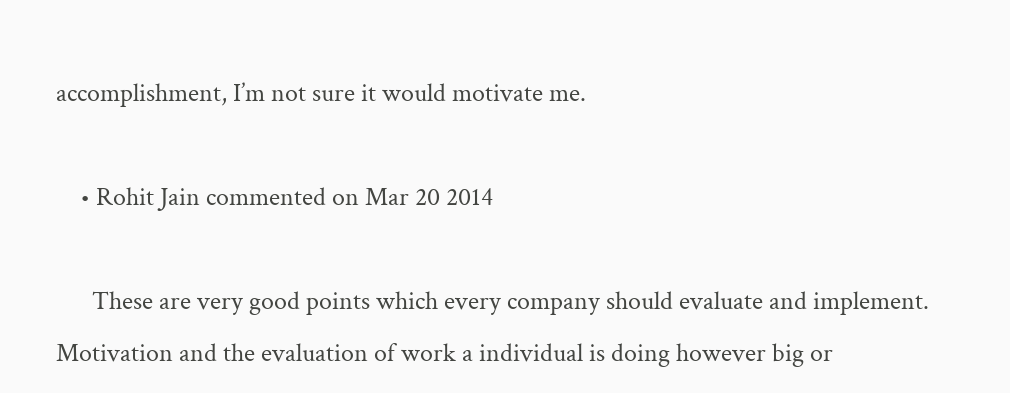accomplishment, I’m not sure it would motivate me.

    • Rohit Jain commented on Mar 20 2014

      These are very good points which every company should evaluate and implement. Motivation and the evaluation of work a individual is doing however big or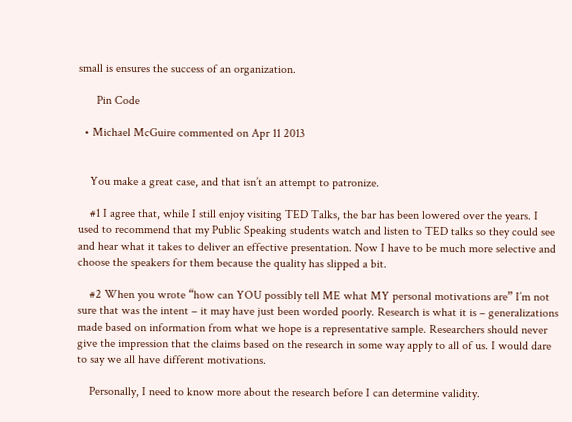small is ensures the success of an organization.

      Pin Code

  • Michael McGuire commented on Apr 11 2013


    You make a great case, and that isn’t an attempt to patronize.

    #1 I agree that, while I still enjoy visiting TED Talks, the bar has been lowered over the years. I used to recommend that my Public Speaking students watch and listen to TED talks so they could see and hear what it takes to deliver an effective presentation. Now I have to be much more selective and choose the speakers for them because the quality has slipped a bit.

    #2 When you wrote “how can YOU possibly tell ME what MY personal motivations are” I’m not sure that was the intent – it may have just been worded poorly. Research is what it is – generalizations made based on information from what we hope is a representative sample. Researchers should never give the impression that the claims based on the research in some way apply to all of us. I would dare to say we all have different motivations.

    Personally, I need to know more about the research before I can determine validity.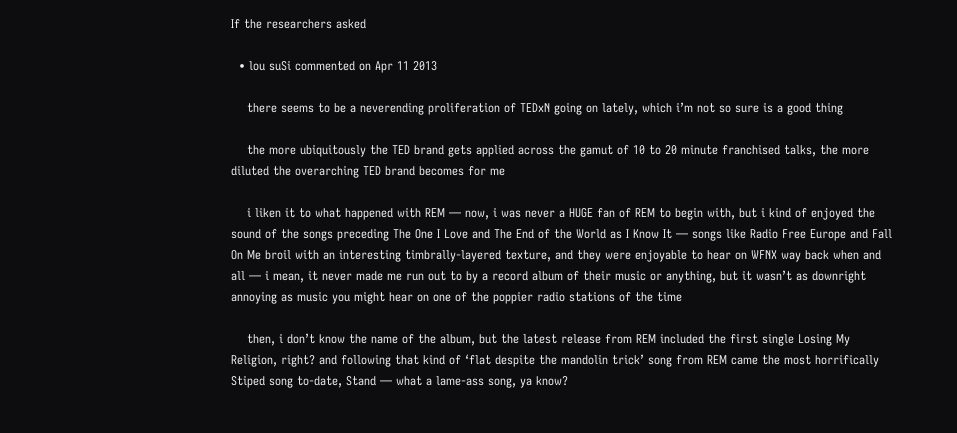If the researchers asked

  • lou suSi commented on Apr 11 2013

    there seems to be a neverending proliferation of TEDxN going on lately, which i’m not so sure is a good thing

    the more ubiquitously the TED brand gets applied across the gamut of 10 to 20 minute franchised talks, the more diluted the overarching TED brand becomes for me

    i liken it to what happened with REM — now, i was never a HUGE fan of REM to begin with, but i kind of enjoyed the sound of the songs preceding The One I Love and The End of the World as I Know It — songs like Radio Free Europe and Fall On Me broil with an interesting timbrally-layered texture, and they were enjoyable to hear on WFNX way back when and all — i mean, it never made me run out to by a record album of their music or anything, but it wasn’t as downright annoying as music you might hear on one of the poppier radio stations of the time

    then, i don’t know the name of the album, but the latest release from REM included the first single Losing My Religion, right? and following that kind of ‘flat despite the mandolin trick’ song from REM came the most horrifically Stiped song to-date, Stand — what a lame-ass song, ya know?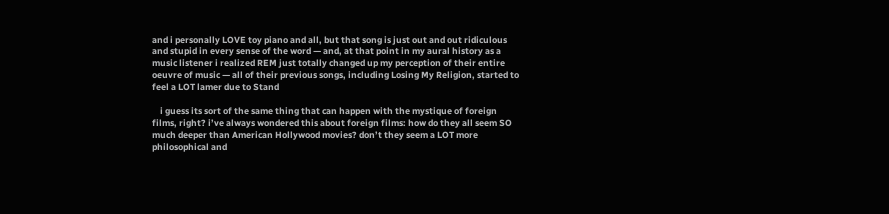and i personally LOVE toy piano and all, but that song is just out and out ridiculous and stupid in every sense of the word — and, at that point in my aural history as a music listener i realized REM just totally changed up my perception of their entire oeuvre of music — all of their previous songs, including Losing My Religion, started to feel a LOT lamer due to Stand

    i guess its sort of the same thing that can happen with the mystique of foreign films, right? i’ve always wondered this about foreign films: how do they all seem SO much deeper than American Hollywood movies? don’t they seem a LOT more philosophical and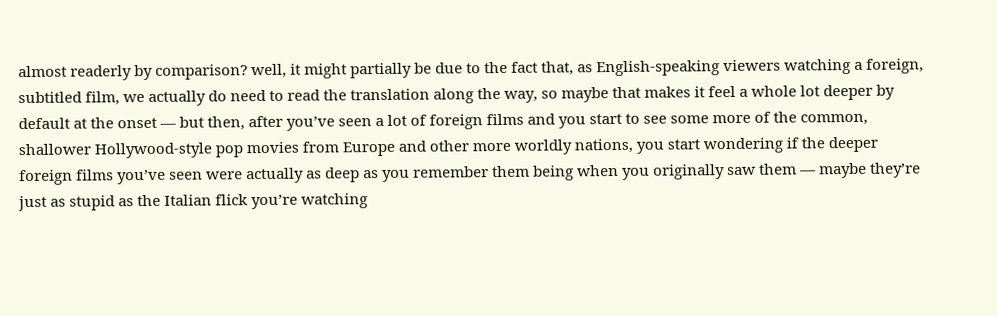almost readerly by comparison? well, it might partially be due to the fact that, as English-speaking viewers watching a foreign, subtitled film, we actually do need to read the translation along the way, so maybe that makes it feel a whole lot deeper by default at the onset — but then, after you’ve seen a lot of foreign films and you start to see some more of the common, shallower Hollywood-style pop movies from Europe and other more worldly nations, you start wondering if the deeper foreign films you’ve seen were actually as deep as you remember them being when you originally saw them — maybe they’re just as stupid as the Italian flick you’re watching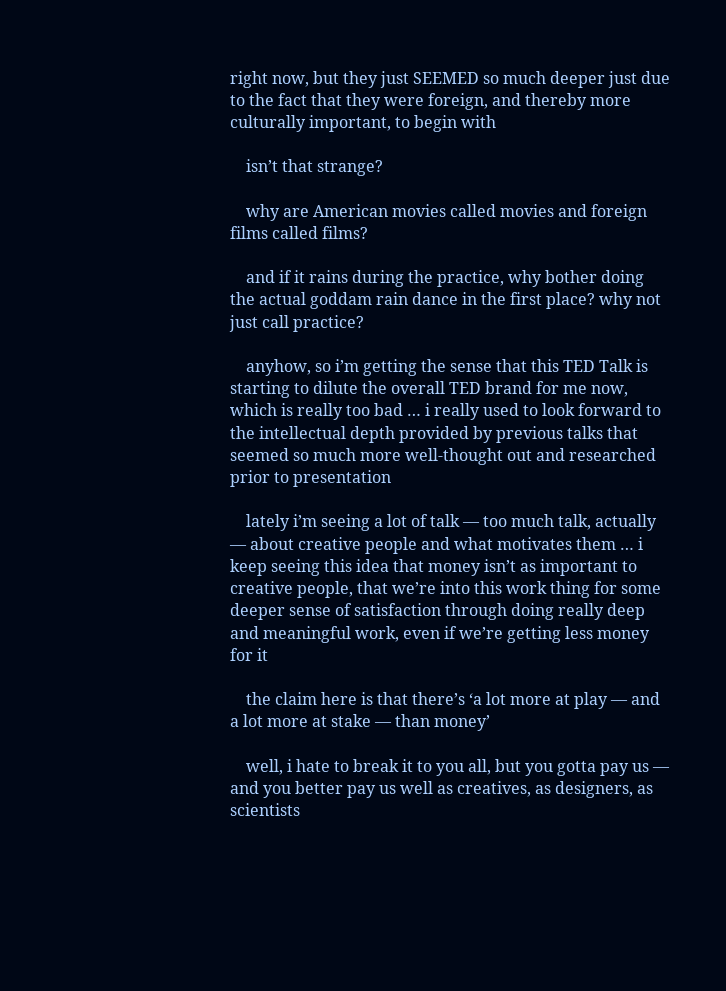right now, but they just SEEMED so much deeper just due to the fact that they were foreign, and thereby more culturally important, to begin with

    isn’t that strange?

    why are American movies called movies and foreign films called films?

    and if it rains during the practice, why bother doing the actual goddam rain dance in the first place? why not just call practice?

    anyhow, so i’m getting the sense that this TED Talk is starting to dilute the overall TED brand for me now, which is really too bad … i really used to look forward to the intellectual depth provided by previous talks that seemed so much more well-thought out and researched prior to presentation

    lately i’m seeing a lot of talk — too much talk, actually — about creative people and what motivates them … i keep seeing this idea that money isn’t as important to creative people, that we’re into this work thing for some deeper sense of satisfaction through doing really deep and meaningful work, even if we’re getting less money for it

    the claim here is that there’s ‘a lot more at play — and a lot more at stake — than money’

    well, i hate to break it to you all, but you gotta pay us — and you better pay us well as creatives, as designers, as scientists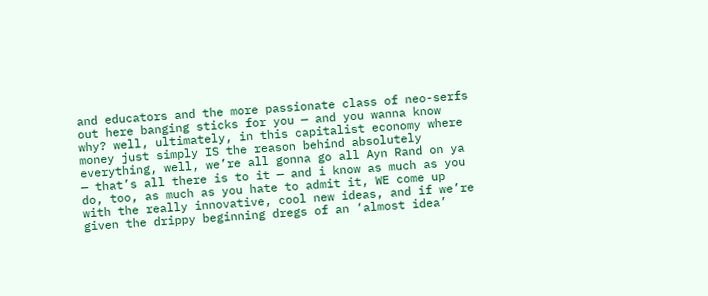and educators and the more passionate class of neo-serfs out here banging sticks for you — and you wanna know why? well, ultimately, in this capitalist economy where money just simply IS the reason behind absolutely everything, well, we’re all gonna go all Ayn Rand on ya — that’s all there is to it — and i know as much as you do, too, as much as you hate to admit it, WE come up with the really innovative, cool new ideas, and if we’re given the drippy beginning dregs of an ‘almost idea’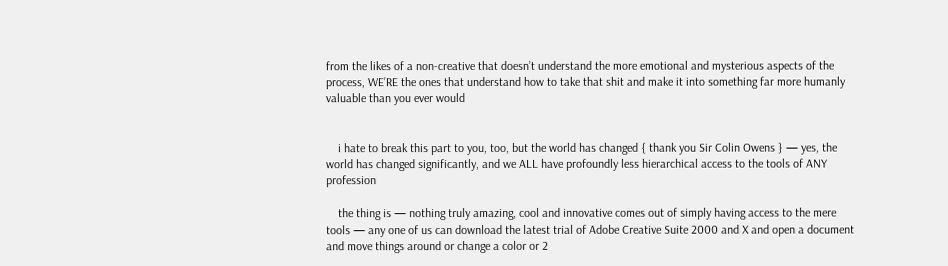from the likes of a non-creative that doesn’t understand the more emotional and mysterious aspects of the process, WE’RE the ones that understand how to take that shit and make it into something far more humanly valuable than you ever would


    i hate to break this part to you, too, but the world has changed { thank you Sir Colin Owens } — yes, the world has changed significantly, and we ALL have profoundly less hierarchical access to the tools of ANY profession

    the thing is — nothing truly amazing, cool and innovative comes out of simply having access to the mere tools — any one of us can download the latest trial of Adobe Creative Suite 2000 and X and open a document and move things around or change a color or 2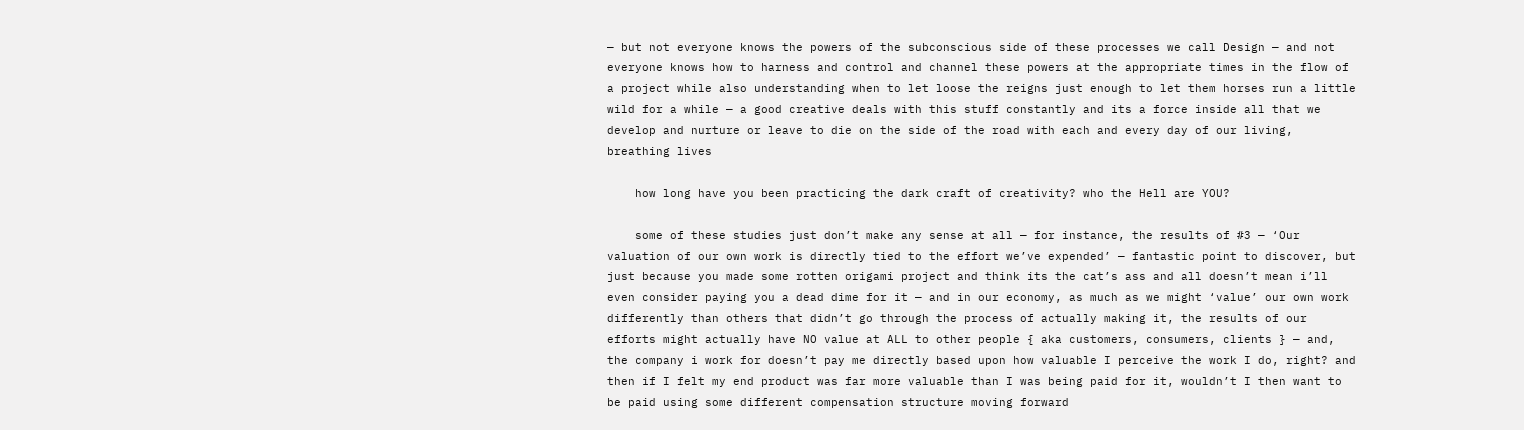— but not everyone knows the powers of the subconscious side of these processes we call Design — and not everyone knows how to harness and control and channel these powers at the appropriate times in the flow of a project while also understanding when to let loose the reigns just enough to let them horses run a little wild for a while — a good creative deals with this stuff constantly and its a force inside all that we develop and nurture or leave to die on the side of the road with each and every day of our living, breathing lives

    how long have you been practicing the dark craft of creativity? who the Hell are YOU?

    some of these studies just don’t make any sense at all — for instance, the results of #3 — ‘Our valuation of our own work is directly tied to the effort we’ve expended’ — fantastic point to discover, but just because you made some rotten origami project and think its the cat’s ass and all doesn’t mean i’ll even consider paying you a dead dime for it — and in our economy, as much as we might ‘value’ our own work differently than others that didn’t go through the process of actually making it, the results of our efforts might actually have NO value at ALL to other people { aka customers, consumers, clients } — and, the company i work for doesn’t pay me directly based upon how valuable I perceive the work I do, right? and then if I felt my end product was far more valuable than I was being paid for it, wouldn’t I then want to be paid using some different compensation structure moving forward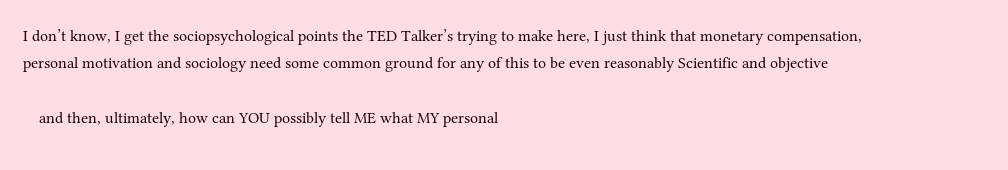I don’t know, I get the sociopsychological points the TED Talker’s trying to make here, I just think that monetary compensation, personal motivation and sociology need some common ground for any of this to be even reasonably Scientific and objective

    and then, ultimately, how can YOU possibly tell ME what MY personal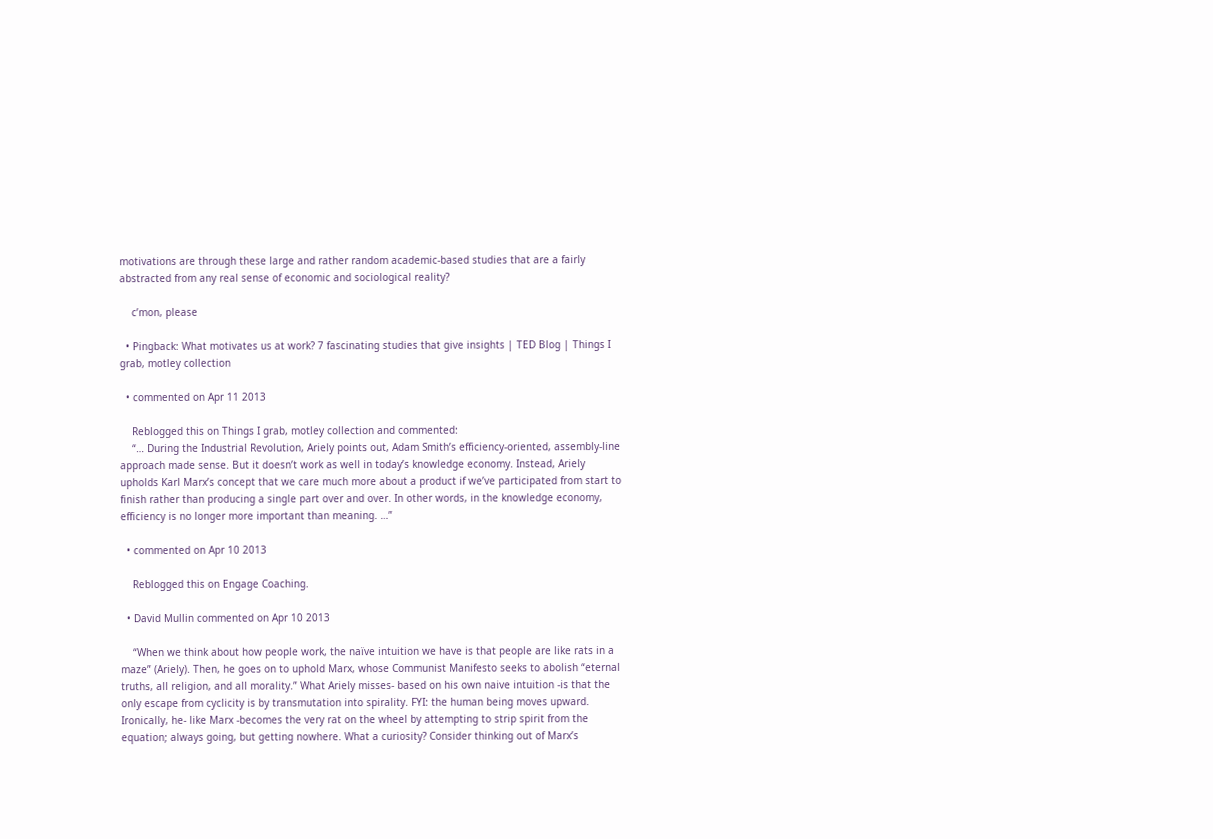motivations are through these large and rather random academic-based studies that are a fairly abstracted from any real sense of economic and sociological reality?

    c’mon, please

  • Pingback: What motivates us at work? 7 fascinating studies that give insights | TED Blog | Things I grab, motley collection

  • commented on Apr 11 2013

    Reblogged this on Things I grab, motley collection and commented:
    “… During the Industrial Revolution, Ariely points out, Adam Smith’s efficiency-oriented, assembly-line approach made sense. But it doesn’t work as well in today’s knowledge economy. Instead, Ariely upholds Karl Marx’s concept that we care much more about a product if we’ve participated from start to finish rather than producing a single part over and over. In other words, in the knowledge economy, efficiency is no longer more important than meaning. …”

  • commented on Apr 10 2013

    Reblogged this on Engage Coaching.

  • David Mullin commented on Apr 10 2013

    “When we think about how people work, the naïve intuition we have is that people are like rats in a maze” (Ariely). Then, he goes on to uphold Marx, whose Communist Manifesto seeks to abolish “eternal truths, all religion, and all morality.” What Ariely misses- based on his own naive intuition -is that the only escape from cyclicity is by transmutation into spirality. FYI: the human being moves upward. Ironically, he- like Marx -becomes the very rat on the wheel by attempting to strip spirit from the equation; always going, but getting nowhere. What a curiosity? Consider thinking out of Marx’s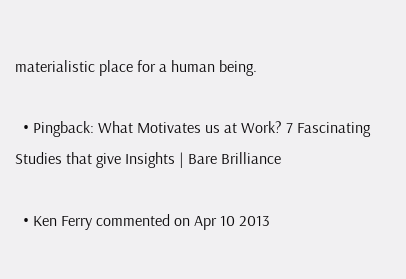materialistic place for a human being.

  • Pingback: What Motivates us at Work? 7 Fascinating Studies that give Insights | Bare Brilliance

  • Ken Ferry commented on Apr 10 2013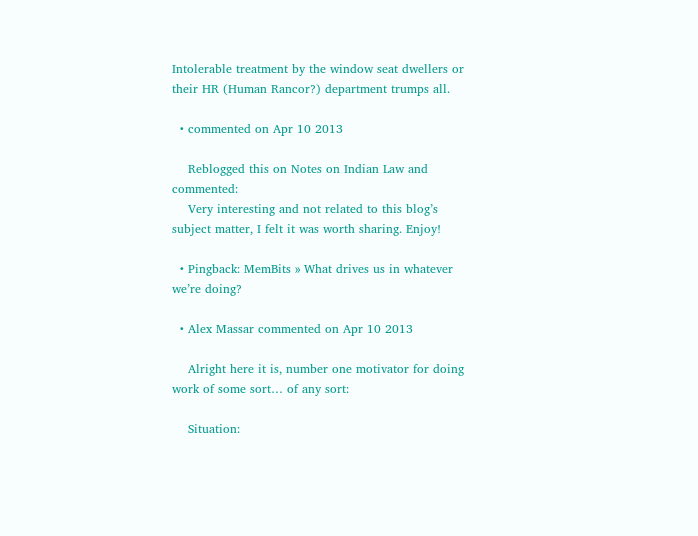Intolerable treatment by the window seat dwellers or their HR (Human Rancor?) department trumps all.

  • commented on Apr 10 2013

    Reblogged this on Notes on Indian Law and commented:
    Very interesting and not related to this blog’s subject matter, I felt it was worth sharing. Enjoy!

  • Pingback: MemBits » What drives us in whatever we’re doing?

  • Alex Massar commented on Apr 10 2013

    Alright here it is, number one motivator for doing work of some sort… of any sort:

    Situation: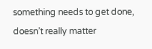something needs to get done, doesn’t really matter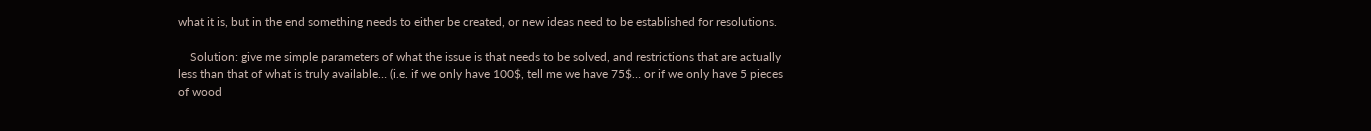what it is, but in the end something needs to either be created, or new ideas need to be established for resolutions.

    Solution: give me simple parameters of what the issue is that needs to be solved, and restrictions that are actually less than that of what is truly available… (i.e. if we only have 100$, tell me we have 75$… or if we only have 5 pieces of wood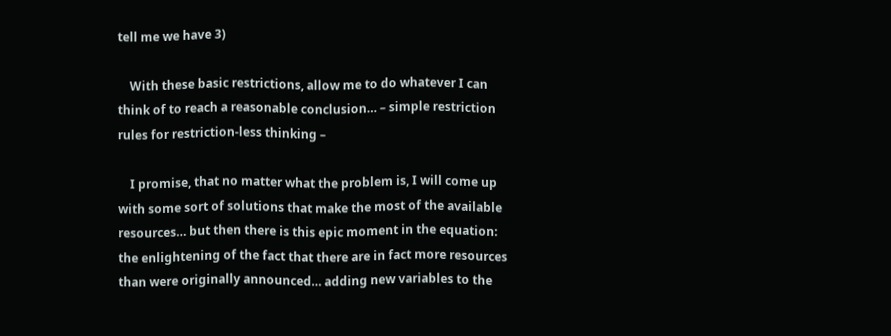tell me we have 3)

    With these basic restrictions, allow me to do whatever I can think of to reach a reasonable conclusion… – simple restriction rules for restriction-less thinking –

    I promise, that no matter what the problem is, I will come up with some sort of solutions that make the most of the available resources… but then there is this epic moment in the equation: the enlightening of the fact that there are in fact more resources than were originally announced… adding new variables to the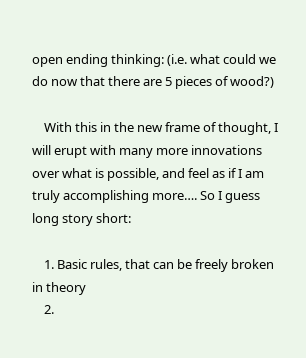open ending thinking: (i.e. what could we do now that there are 5 pieces of wood?)

    With this in the new frame of thought, I will erupt with many more innovations over what is possible, and feel as if I am truly accomplishing more…. So I guess long story short:

    1. Basic rules, that can be freely broken in theory
    2.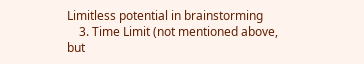Limitless potential in brainstorming
    3. Time Limit (not mentioned above, but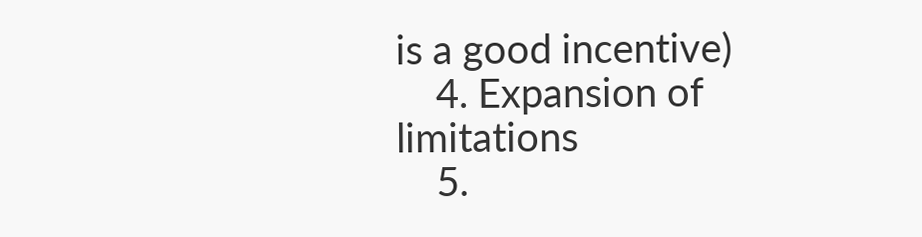is a good incentive)
    4. Expansion of limitations
    5.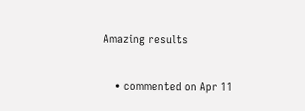Amazing results

    • commented on Apr 11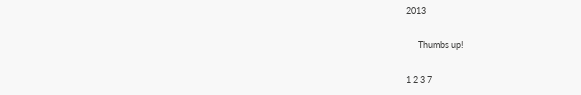2013

      Thumbs up!

1 2 3 7